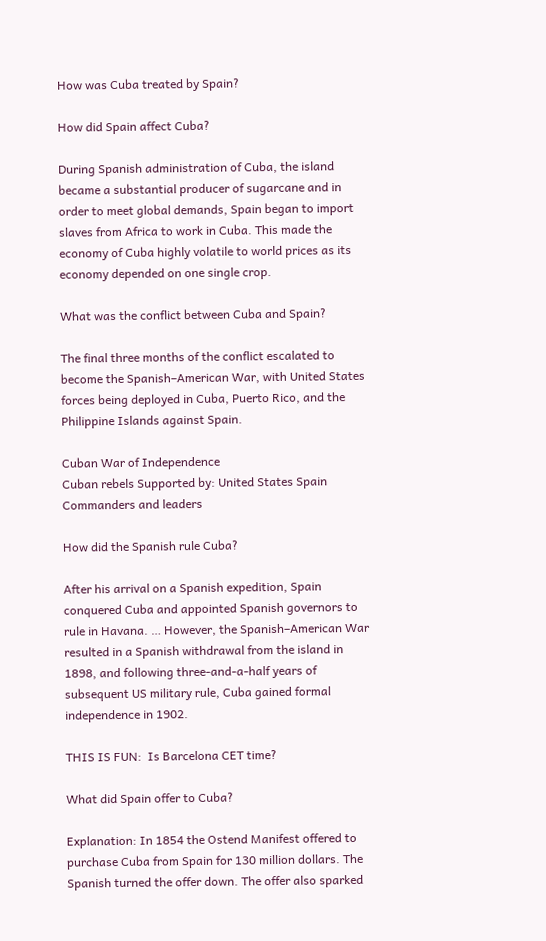How was Cuba treated by Spain?

How did Spain affect Cuba?

During Spanish administration of Cuba, the island became a substantial producer of sugarcane and in order to meet global demands, Spain began to import slaves from Africa to work in Cuba. This made the economy of Cuba highly volatile to world prices as its economy depended on one single crop.

What was the conflict between Cuba and Spain?

The final three months of the conflict escalated to become the Spanish–American War, with United States forces being deployed in Cuba, Puerto Rico, and the Philippine Islands against Spain.

Cuban War of Independence
Cuban rebels Supported by: United States Spain
Commanders and leaders

How did the Spanish rule Cuba?

After his arrival on a Spanish expedition, Spain conquered Cuba and appointed Spanish governors to rule in Havana. … However, the Spanish–American War resulted in a Spanish withdrawal from the island in 1898, and following three-and-a-half years of subsequent US military rule, Cuba gained formal independence in 1902.

THIS IS FUN:  Is Barcelona CET time?

What did Spain offer to Cuba?

Explanation: In 1854 the Ostend Manifest offered to purchase Cuba from Spain for 130 million dollars. The Spanish turned the offer down. The offer also sparked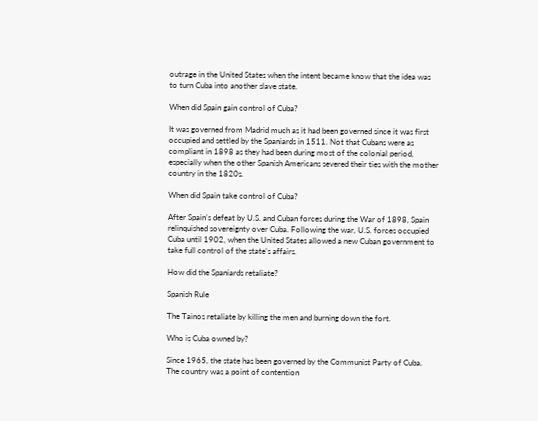outrage in the United States when the intent became know that the idea was to turn Cuba into another slave state.

When did Spain gain control of Cuba?

It was governed from Madrid much as it had been governed since it was first occupied and settled by the Spaniards in 1511. Not that Cubans were as compliant in 1898 as they had been during most of the colonial period, especially when the other Spanish Americans severed their ties with the mother country in the 1820s.

When did Spain take control of Cuba?

After Spain’s defeat by U.S. and Cuban forces during the War of 1898, Spain relinquished sovereignty over Cuba. Following the war, U.S. forces occupied Cuba until 1902, when the United States allowed a new Cuban government to take full control of the state’s affairs.

How did the Spaniards retaliate?

Spanish Rule

The Tainos retaliate by killing the men and burning down the fort.

Who is Cuba owned by?

Since 1965, the state has been governed by the Communist Party of Cuba. The country was a point of contention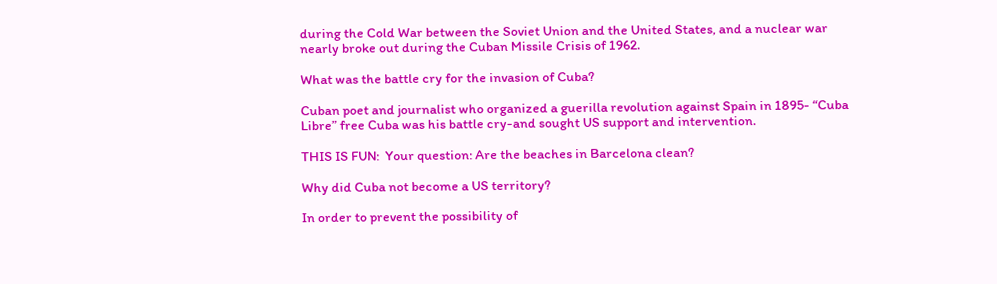during the Cold War between the Soviet Union and the United States, and a nuclear war nearly broke out during the Cuban Missile Crisis of 1962.

What was the battle cry for the invasion of Cuba?

Cuban poet and journalist who organized a guerilla revolution against Spain in 1895- “Cuba Libre” free Cuba was his battle cry-and sought US support and intervention.

THIS IS FUN:  Your question: Are the beaches in Barcelona clean?

Why did Cuba not become a US territory?

In order to prevent the possibility of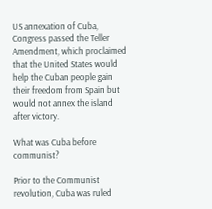US annexation of Cuba, Congress passed the Teller Amendment, which proclaimed that the United States would help the Cuban people gain their freedom from Spain but would not annex the island after victory.

What was Cuba before communist?

Prior to the Communist revolution, Cuba was ruled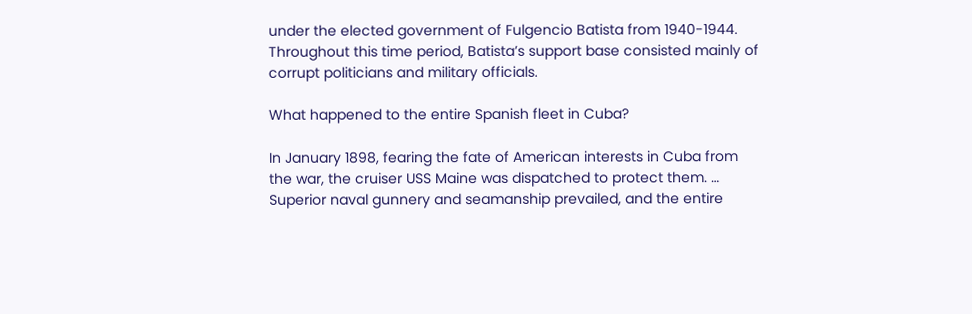under the elected government of Fulgencio Batista from 1940-1944. Throughout this time period, Batista’s support base consisted mainly of corrupt politicians and military officials.

What happened to the entire Spanish fleet in Cuba?

In January 1898, fearing the fate of American interests in Cuba from the war, the cruiser USS Maine was dispatched to protect them. … Superior naval gunnery and seamanship prevailed, and the entire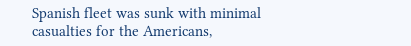Spanish fleet was sunk with minimal casualties for the Americans,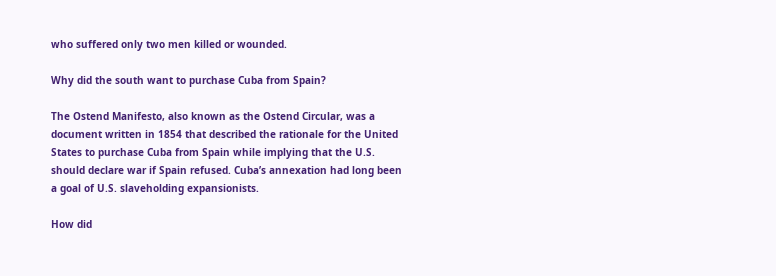who suffered only two men killed or wounded.

Why did the south want to purchase Cuba from Spain?

The Ostend Manifesto, also known as the Ostend Circular, was a document written in 1854 that described the rationale for the United States to purchase Cuba from Spain while implying that the U.S. should declare war if Spain refused. Cuba’s annexation had long been a goal of U.S. slaveholding expansionists.

How did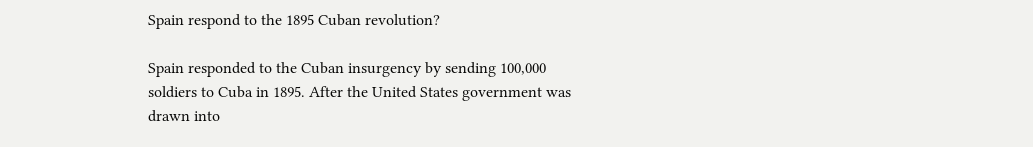Spain respond to the 1895 Cuban revolution?

Spain responded to the Cuban insurgency by sending 100,000 soldiers to Cuba in 1895. After the United States government was drawn into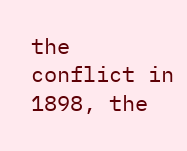the conflict in 1898, the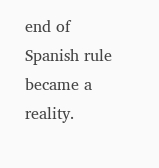end of Spanish rule became a reality.